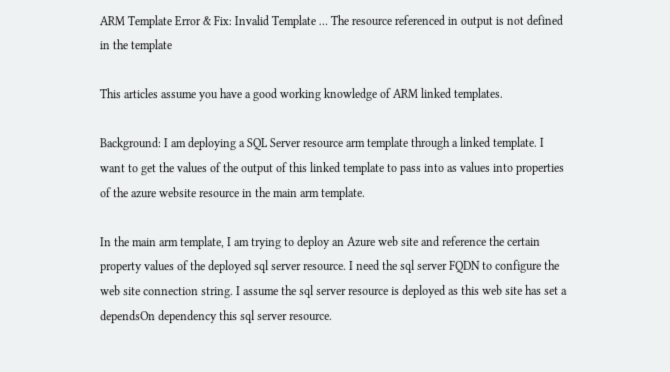ARM Template Error & Fix: Invalid Template … The resource referenced in output is not defined in the template

This articles assume you have a good working knowledge of ARM linked templates.

Background: I am deploying a SQL Server resource arm template through a linked template. I want to get the values of the output of this linked template to pass into as values into properties of the azure website resource in the main arm template.

In the main arm template, I am trying to deploy an Azure web site and reference the certain property values of the deployed sql server resource. I need the sql server FQDN to configure the web site connection string. I assume the sql server resource is deployed as this web site has set a dependsOn dependency this sql server resource.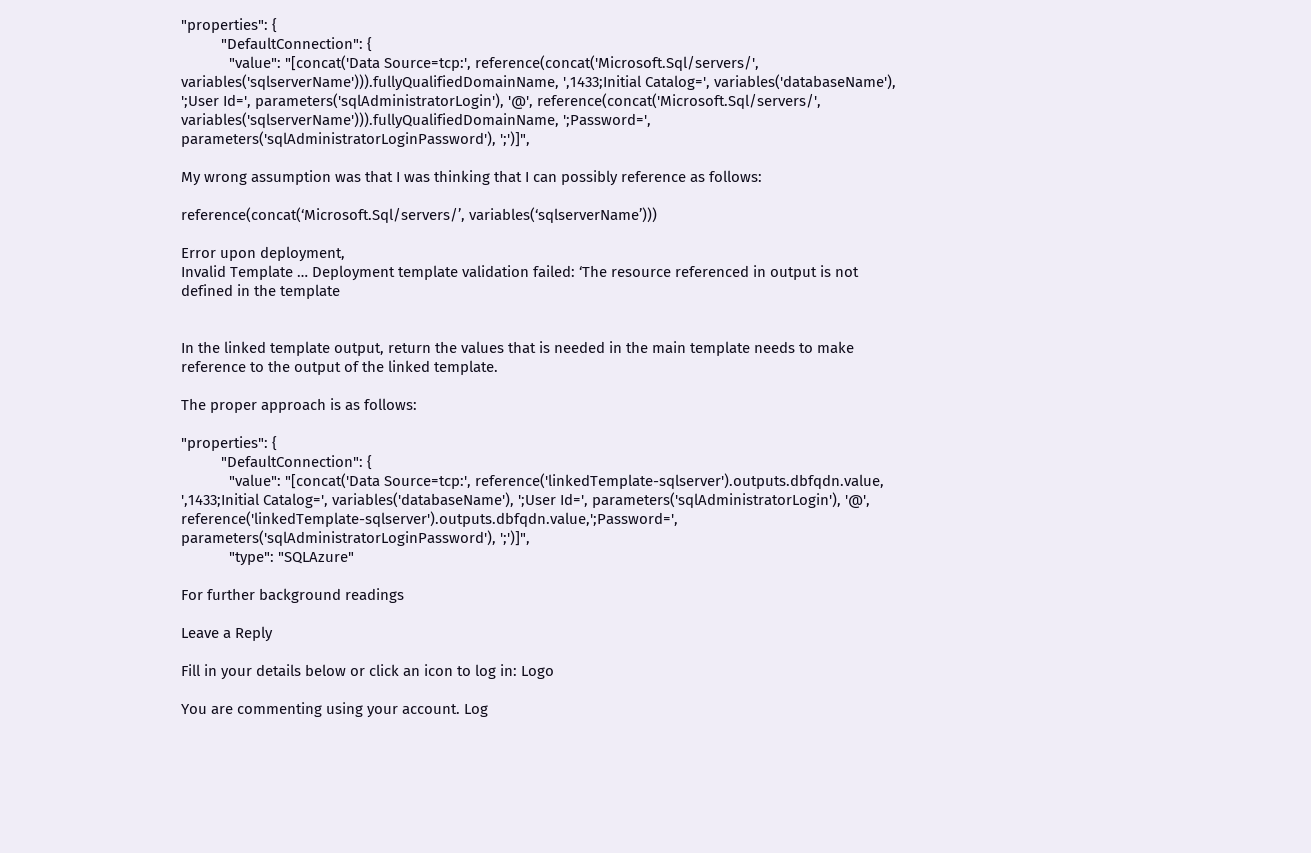"properties": {
          "DefaultConnection": {
            "value": "[concat('Data Source=tcp:', reference(concat('Microsoft.Sql/servers/', variables('sqlserverName'))).fullyQualifiedDomainName, ',1433;Initial Catalog=', variables('databaseName'), ';User Id=', parameters('sqlAdministratorLogin'), '@', reference(concat('Microsoft.Sql/servers/', variables('sqlserverName'))).fullyQualifiedDomainName, ';Password=', parameters('sqlAdministratorLoginPassword'), ';')]",

My wrong assumption was that I was thinking that I can possibly reference as follows:

reference(concat(‘Microsoft.Sql/servers/’, variables(‘sqlserverName’)))

Error upon deployment,
Invalid Template … Deployment template validation failed: ‘The resource referenced in output is not defined in the template


In the linked template output, return the values that is needed in the main template needs to make reference to the output of the linked template.

The proper approach is as follows:

"properties": {
          "DefaultConnection": {
            "value": "[concat('Data Source=tcp:', reference('linkedTemplate-sqlserver').outputs.dbfqdn.value, ',1433;Initial Catalog=', variables('databaseName'), ';User Id=', parameters('sqlAdministratorLogin'), '@', reference('linkedTemplate-sqlserver').outputs.dbfqdn.value,';Password=', parameters('sqlAdministratorLoginPassword'), ';')]",
            "type": "SQLAzure"

For further background readings

Leave a Reply

Fill in your details below or click an icon to log in: Logo

You are commenting using your account. Log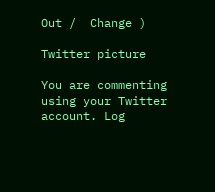Out /  Change )

Twitter picture

You are commenting using your Twitter account. Log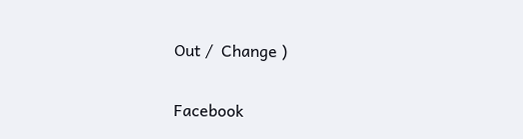Out /  Change )

Facebook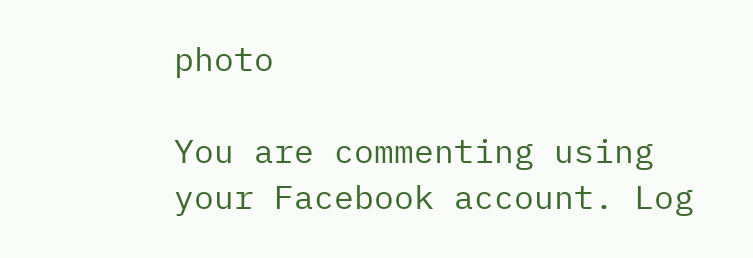photo

You are commenting using your Facebook account. Log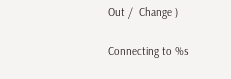Out /  Change )

Connecting to %s